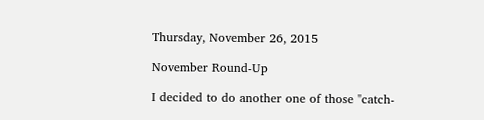Thursday, November 26, 2015

November Round-Up

I decided to do another one of those "catch-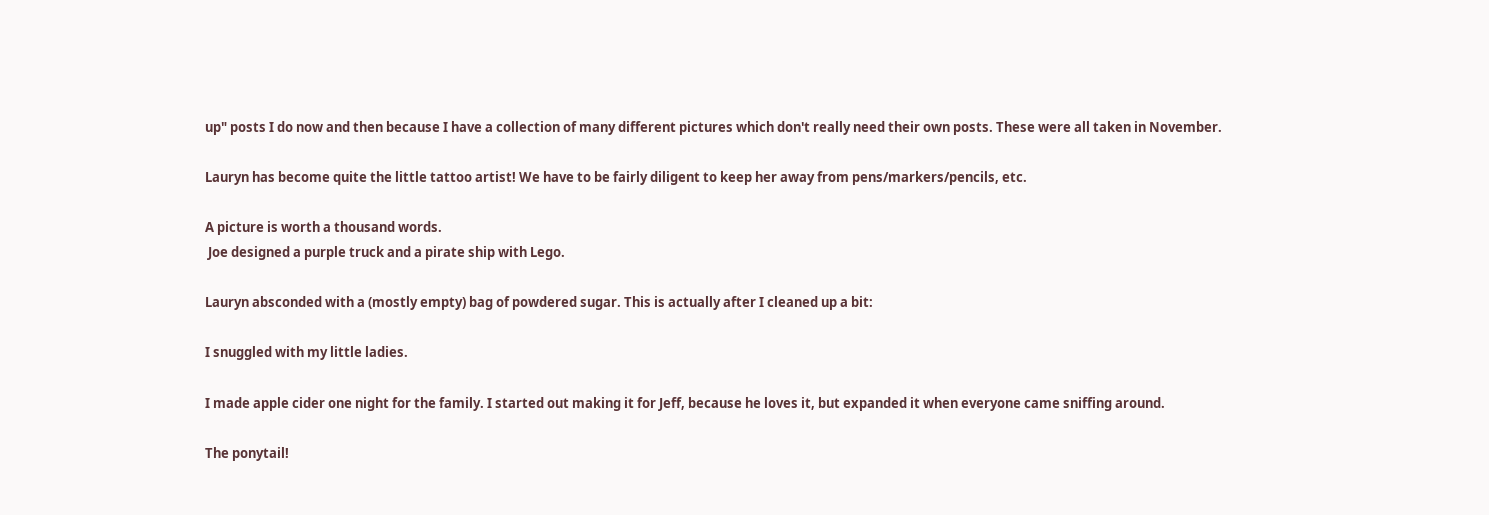up" posts I do now and then because I have a collection of many different pictures which don't really need their own posts. These were all taken in November.

Lauryn has become quite the little tattoo artist! We have to be fairly diligent to keep her away from pens/markers/pencils, etc.

A picture is worth a thousand words.
 Joe designed a purple truck and a pirate ship with Lego.

Lauryn absconded with a (mostly empty) bag of powdered sugar. This is actually after I cleaned up a bit:

I snuggled with my little ladies.

I made apple cider one night for the family. I started out making it for Jeff, because he loves it, but expanded it when everyone came sniffing around.

The ponytail!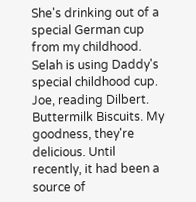She's drinking out of a special German cup from my childhood.
Selah is using Daddy's special childhood cup.
Joe, reading Dilbert.
Buttermilk Biscuits. My goodness, they're delicious. Until recently, it had been a source of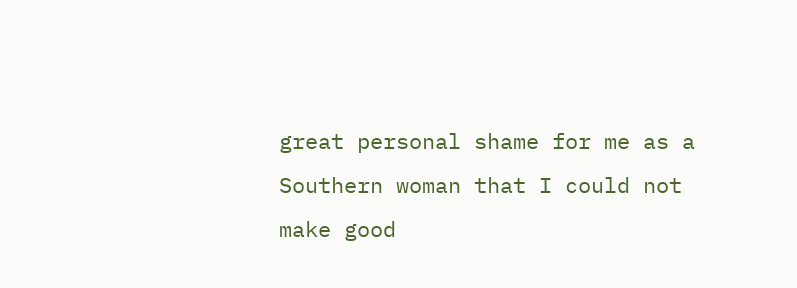great personal shame for me as a Southern woman that I could not make good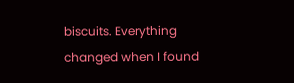biscuits. Everything changed when I found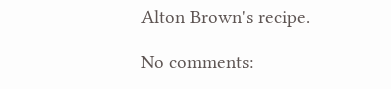Alton Brown's recipe.

No comments: